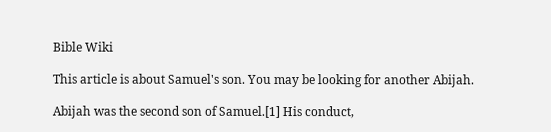Bible Wiki

This article is about Samuel's son. You may be looking for another Abijah.

Abijah was the second son of Samuel.[1] His conduct,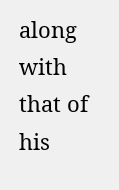along with that of his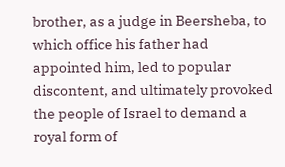brother, as a judge in Beersheba, to which office his father had appointed him, led to popular discontent, and ultimately provoked the people of Israel to demand a royal form of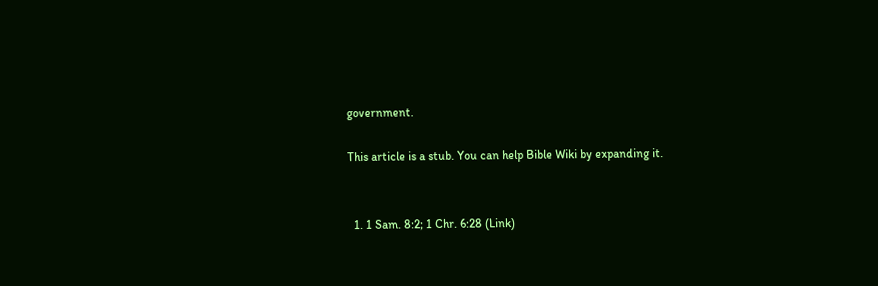government.

This article is a stub. You can help Bible Wiki by expanding it.


  1. 1 Sam. 8:2; 1 Chr. 6:28 (Link)